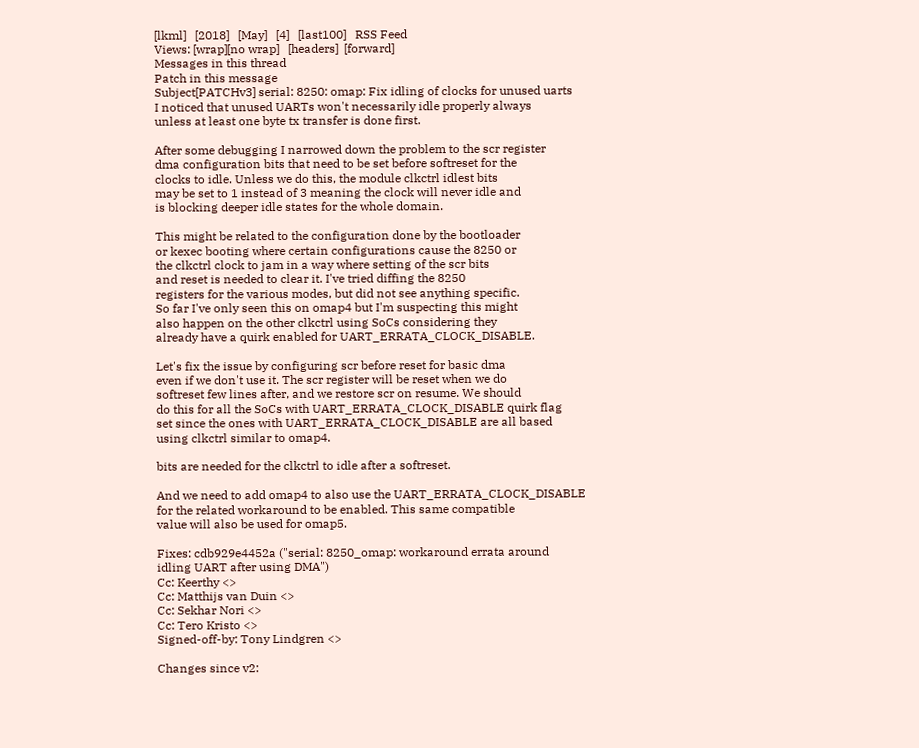[lkml]   [2018]   [May]   [4]   [last100]   RSS Feed
Views: [wrap][no wrap]   [headers]  [forward]
Messages in this thread
Patch in this message
Subject[PATCHv3] serial: 8250: omap: Fix idling of clocks for unused uarts
I noticed that unused UARTs won't necessarily idle properly always
unless at least one byte tx transfer is done first.

After some debugging I narrowed down the problem to the scr register
dma configuration bits that need to be set before softreset for the
clocks to idle. Unless we do this, the module clkctrl idlest bits
may be set to 1 instead of 3 meaning the clock will never idle and
is blocking deeper idle states for the whole domain.

This might be related to the configuration done by the bootloader
or kexec booting where certain configurations cause the 8250 or
the clkctrl clock to jam in a way where setting of the scr bits
and reset is needed to clear it. I've tried diffing the 8250
registers for the various modes, but did not see anything specific.
So far I've only seen this on omap4 but I'm suspecting this might
also happen on the other clkctrl using SoCs considering they
already have a quirk enabled for UART_ERRATA_CLOCK_DISABLE.

Let's fix the issue by configuring scr before reset for basic dma
even if we don't use it. The scr register will be reset when we do
softreset few lines after, and we restore scr on resume. We should
do this for all the SoCs with UART_ERRATA_CLOCK_DISABLE quirk flag
set since the ones with UART_ERRATA_CLOCK_DISABLE are all based
using clkctrl similar to omap4.

bits are needed for the clkctrl to idle after a softreset.

And we need to add omap4 to also use the UART_ERRATA_CLOCK_DISABLE
for the related workaround to be enabled. This same compatible
value will also be used for omap5.

Fixes: cdb929e4452a ("serial: 8250_omap: workaround errata around
idling UART after using DMA")
Cc: Keerthy <>
Cc: Matthijs van Duin <>
Cc: Sekhar Nori <>
Cc: Tero Kristo <>
Signed-off-by: Tony Lindgren <>

Changes since v2: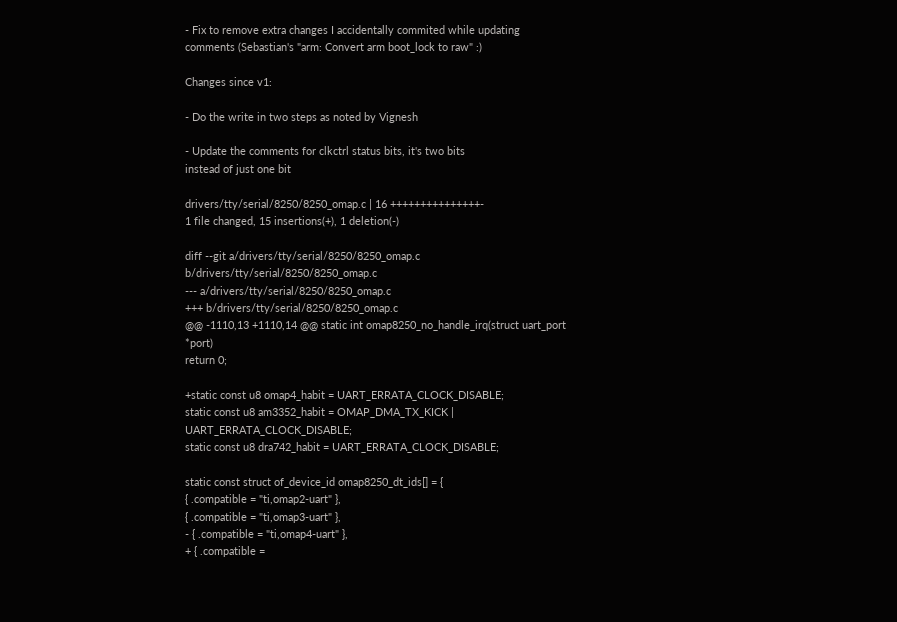- Fix to remove extra changes I accidentally commited while updating
comments (Sebastian's "arm: Convert arm boot_lock to raw" :)

Changes since v1:

- Do the write in two steps as noted by Vignesh

- Update the comments for clkctrl status bits, it's two bits
instead of just one bit

drivers/tty/serial/8250/8250_omap.c | 16 +++++++++++++++-
1 file changed, 15 insertions(+), 1 deletion(-)

diff --git a/drivers/tty/serial/8250/8250_omap.c b/drivers/tty/serial/8250/8250_omap.c
--- a/drivers/tty/serial/8250/8250_omap.c
+++ b/drivers/tty/serial/8250/8250_omap.c
@@ -1110,13 +1110,14 @@ static int omap8250_no_handle_irq(struct uart_port *port)
return 0;

+static const u8 omap4_habit = UART_ERRATA_CLOCK_DISABLE;
static const u8 am3352_habit = OMAP_DMA_TX_KICK | UART_ERRATA_CLOCK_DISABLE;
static const u8 dra742_habit = UART_ERRATA_CLOCK_DISABLE;

static const struct of_device_id omap8250_dt_ids[] = {
{ .compatible = "ti,omap2-uart" },
{ .compatible = "ti,omap3-uart" },
- { .compatible = "ti,omap4-uart" },
+ { .compatible =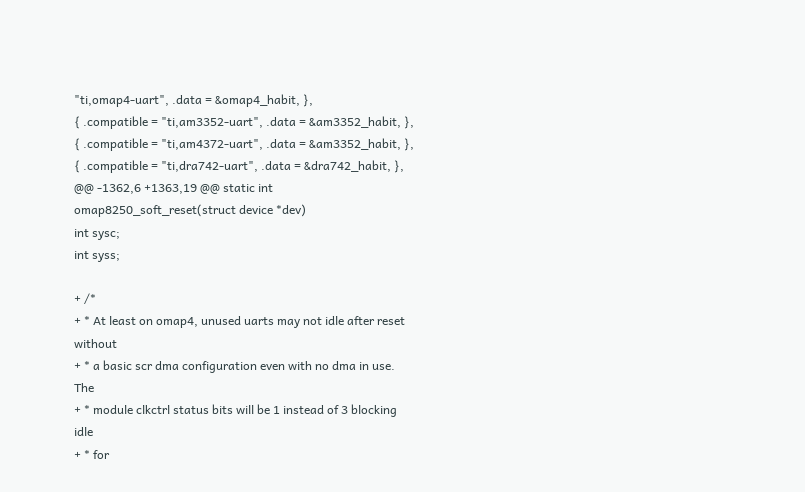"ti,omap4-uart", .data = &omap4_habit, },
{ .compatible = "ti,am3352-uart", .data = &am3352_habit, },
{ .compatible = "ti,am4372-uart", .data = &am3352_habit, },
{ .compatible = "ti,dra742-uart", .data = &dra742_habit, },
@@ -1362,6 +1363,19 @@ static int omap8250_soft_reset(struct device *dev)
int sysc;
int syss;

+ /*
+ * At least on omap4, unused uarts may not idle after reset without
+ * a basic scr dma configuration even with no dma in use. The
+ * module clkctrl status bits will be 1 instead of 3 blocking idle
+ * for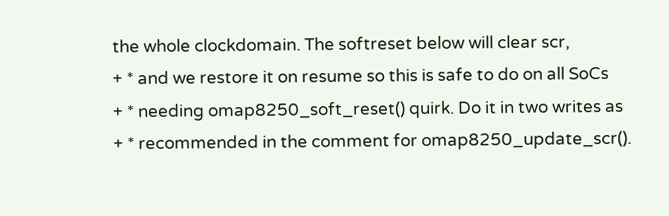the whole clockdomain. The softreset below will clear scr,
+ * and we restore it on resume so this is safe to do on all SoCs
+ * needing omap8250_soft_reset() quirk. Do it in two writes as
+ * recommended in the comment for omap8250_update_scr().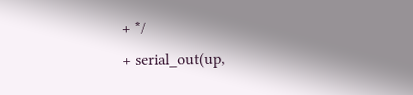+ */
+ serial_out(up,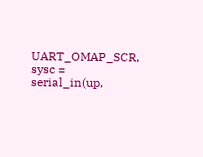UART_OMAP_SCR,
sysc = serial_in(up,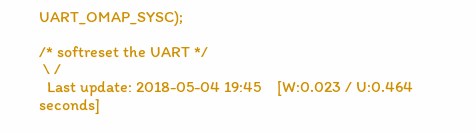UART_OMAP_SYSC);

/* softreset the UART */
 \ /
  Last update: 2018-05-04 19:45    [W:0.023 / U:0.464 seconds]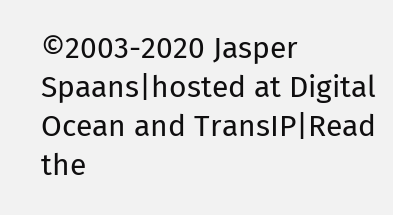©2003-2020 Jasper Spaans|hosted at Digital Ocean and TransIP|Read the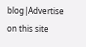blog|Advertise on this site